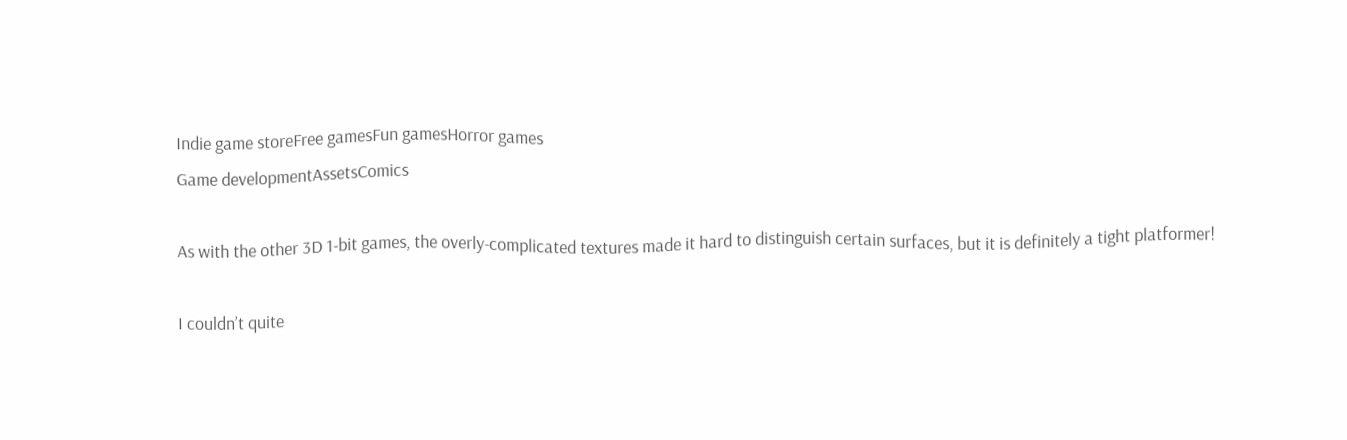Indie game storeFree gamesFun gamesHorror games
Game developmentAssetsComics

As with the other 3D 1-bit games, the overly-complicated textures made it hard to distinguish certain surfaces, but it is definitely a tight platformer!

I couldn’t quite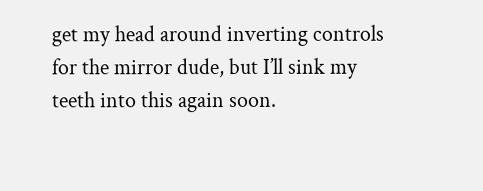get my head around inverting controls for the mirror dude, but I’ll sink my teeth into this again soon.